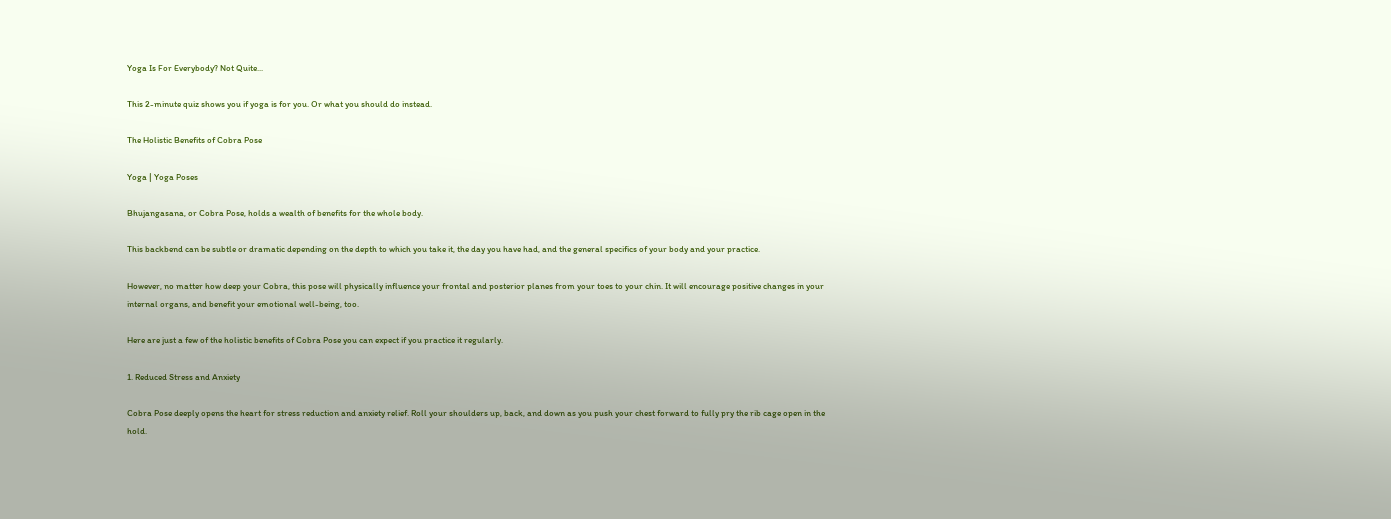Yoga Is For Everybody? Not Quite...

This 2-minute quiz shows you if yoga is for you. Or what you should do instead.

The Holistic Benefits of Cobra Pose

Yoga | Yoga Poses

Bhujangasana, or Cobra Pose, holds a wealth of benefits for the whole body.

This backbend can be subtle or dramatic depending on the depth to which you take it, the day you have had, and the general specifics of your body and your practice.

However, no matter how deep your Cobra, this pose will physically influence your frontal and posterior planes from your toes to your chin. It will encourage positive changes in your internal organs, and benefit your emotional well-being, too.

Here are just a few of the holistic benefits of Cobra Pose you can expect if you practice it regularly.

1. Reduced Stress and Anxiety

Cobra Pose deeply opens the heart for stress reduction and anxiety relief. Roll your shoulders up, back, and down as you push your chest forward to fully pry the rib cage open in the hold.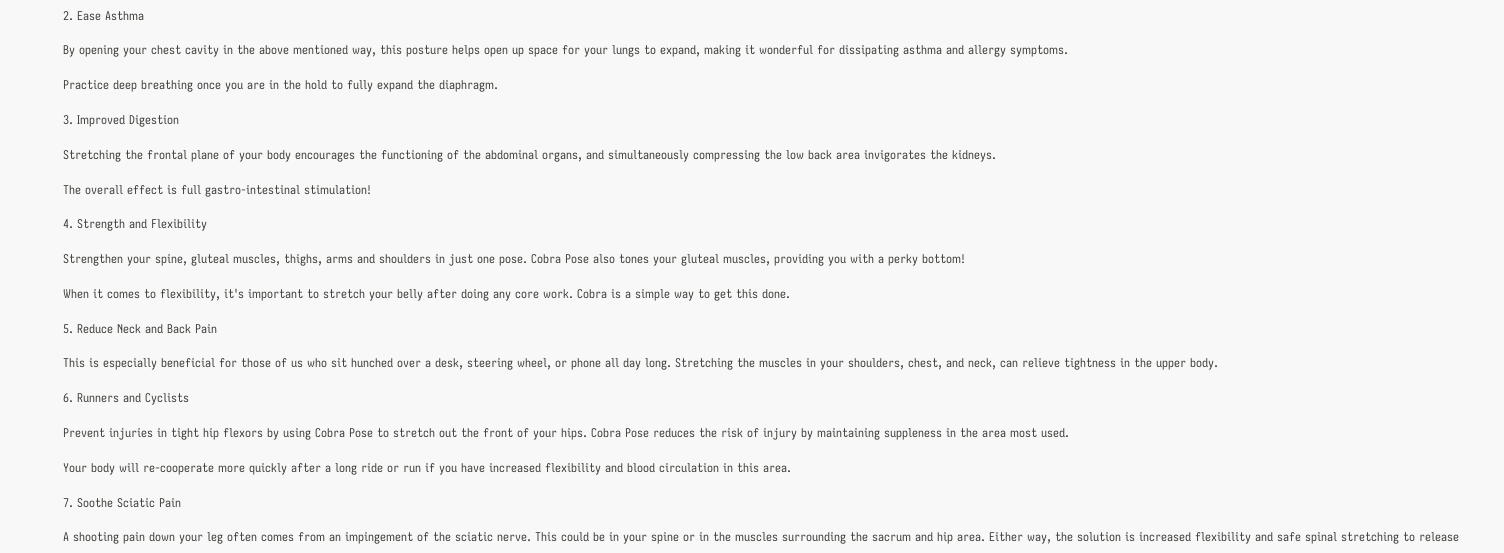2. Ease Asthma

By opening your chest cavity in the above mentioned way, this posture helps open up space for your lungs to expand, making it wonderful for dissipating asthma and allergy symptoms.

Practice deep breathing once you are in the hold to fully expand the diaphragm.

3. Improved Digestion

Stretching the frontal plane of your body encourages the functioning of the abdominal organs, and simultaneously compressing the low back area invigorates the kidneys.

The overall effect is full gastro-intestinal stimulation!

4. Strength and Flexibility

Strengthen your spine, gluteal muscles, thighs, arms and shoulders in just one pose. Cobra Pose also tones your gluteal muscles, providing you with a perky bottom!

When it comes to flexibility, it's important to stretch your belly after doing any core work. Cobra is a simple way to get this done.

5. Reduce Neck and Back Pain

This is especially beneficial for those of us who sit hunched over a desk, steering wheel, or phone all day long. Stretching the muscles in your shoulders, chest, and neck, can relieve tightness in the upper body.

6. Runners and Cyclists

Prevent injuries in tight hip flexors by using Cobra Pose to stretch out the front of your hips. Cobra Pose reduces the risk of injury by maintaining suppleness in the area most used.

Your body will re-cooperate more quickly after a long ride or run if you have increased flexibility and blood circulation in this area.

7. Soothe Sciatic Pain

A shooting pain down your leg often comes from an impingement of the sciatic nerve. This could be in your spine or in the muscles surrounding the sacrum and hip area. Either way, the solution is increased flexibility and safe spinal stretching to release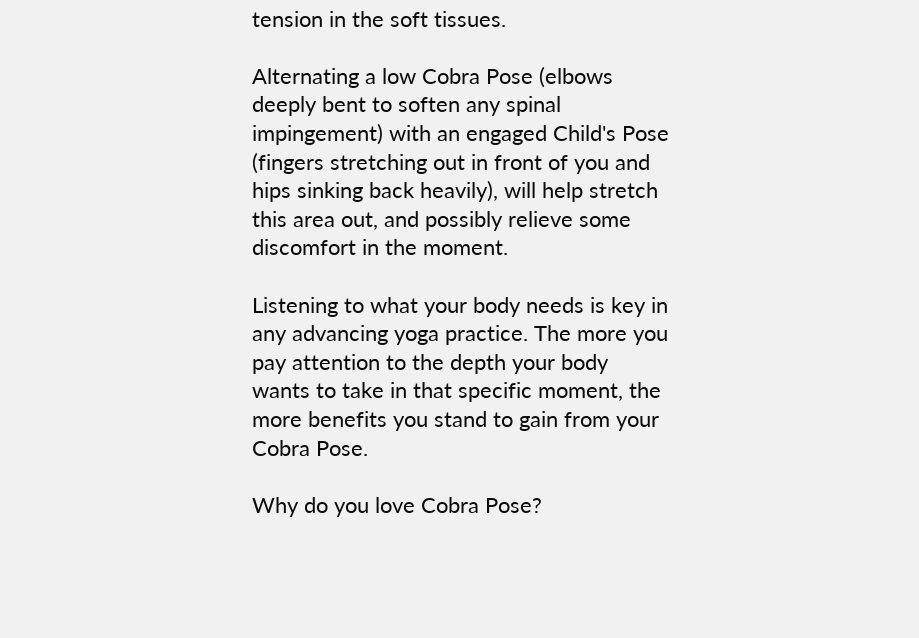tension in the soft tissues.

Alternating a low Cobra Pose (elbows deeply bent to soften any spinal impingement) with an engaged Child's Pose (fingers stretching out in front of you and hips sinking back heavily), will help stretch this area out, and possibly relieve some discomfort in the moment.

Listening to what your body needs is key in any advancing yoga practice. The more you pay attention to the depth your body wants to take in that specific moment, the more benefits you stand to gain from your Cobra Pose.

Why do you love Cobra Pose?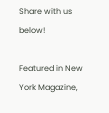Share with us below!

Featured in New York Magazine,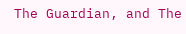The Guardian, and The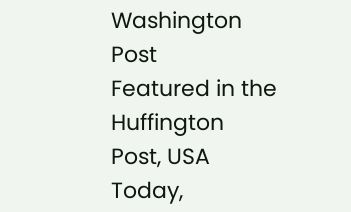Washington Post
Featured in the Huffington Post, USA Today,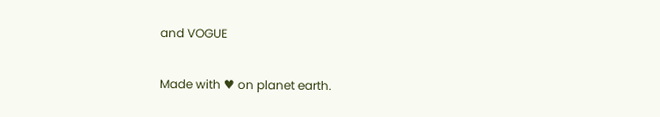and VOGUE

Made with ♥ on planet earth.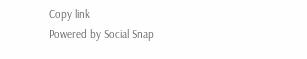Copy link
Powered by Social Snap